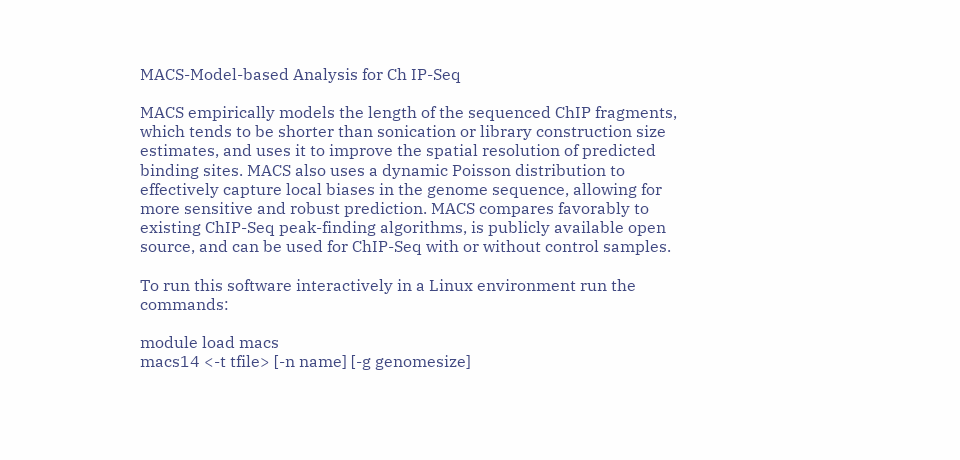MACS-Model-based Analysis for Ch IP-Seq

MACS empirically models the length of the sequenced ChIP fragments, which tends to be shorter than sonication or library construction size estimates, and uses it to improve the spatial resolution of predicted binding sites. MACS also uses a dynamic Poisson distribution to effectively capture local biases in the genome sequence, allowing for more sensitive and robust prediction. MACS compares favorably to existing ChIP-Seq peak-finding algorithms, is publicly available open source, and can be used for ChIP-Seq with or without control samples.

To run this software interactively in a Linux environment run the commands:

module load macs
macs14 <-t tfile> [-n name] [-g genomesize]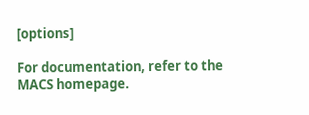[options]

For documentation, refer to the MACS homepage.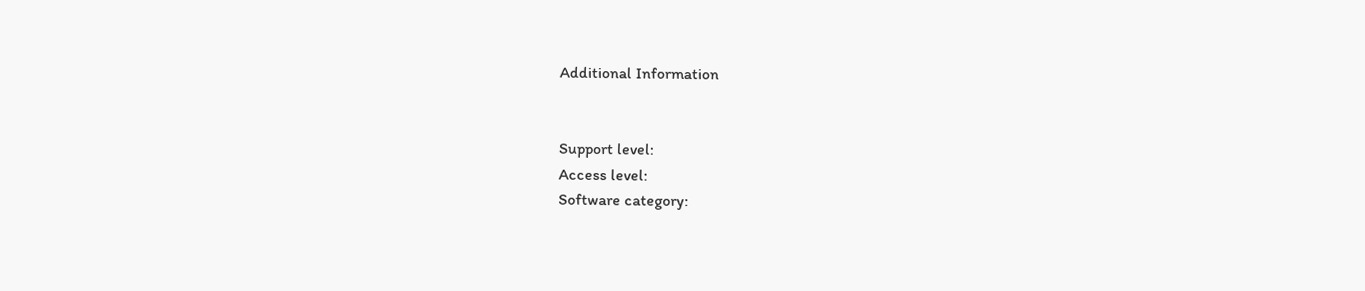Additional Information


Support level:
Access level:
Software category: